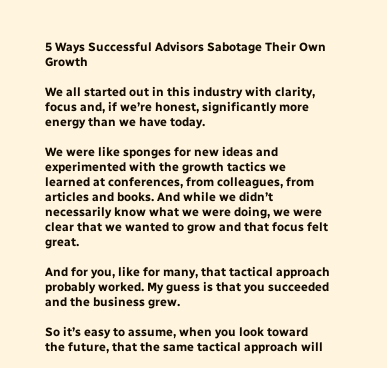5 Ways Successful Advisors Sabotage Their Own Growth

We all started out in this industry with clarity, focus and, if we’re honest, significantly more energy than we have today.

We were like sponges for new ideas and experimented with the growth tactics we learned at conferences, from colleagues, from articles and books. And while we didn’t necessarily know what we were doing, we were clear that we wanted to grow and that focus felt great.

And for you, like for many, that tactical approach probably worked. My guess is that you succeeded and the business grew.

So it’s easy to assume, when you look toward the future, that the same tactical approach will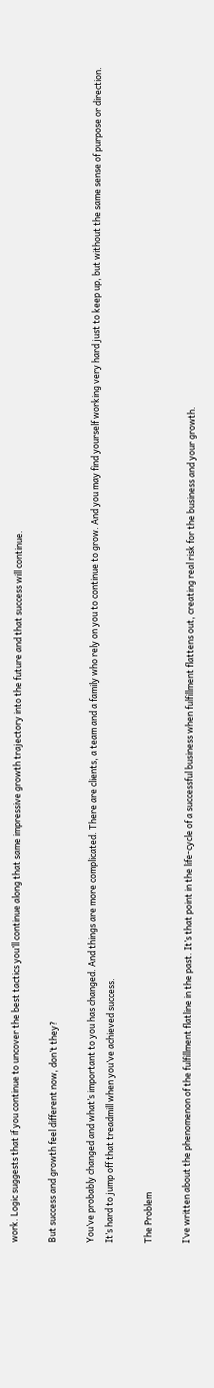work. Logic suggests that if you continue to uncover the best tactics you’ll continue along that same impressive growth trajectory into the future and that success will continue.

But success and growth feel different now, don’t they?

You’ve probably changed and what’s important to you has changed. And things are more complicated. There are clients, a team and a family who rely on you to continue to grow. And you may find yourself working very hard just to keep up, but without the same sense of purpose or direction. It’s hard to jump off that treadmill when you’ve achieved success.

The Problem

I’ve written about the phenomenon of the fulfillment flatline in the past. It’s that point in the life-cycle of a successful business when fulfillment flattens out, creating real risk for the business and your growth.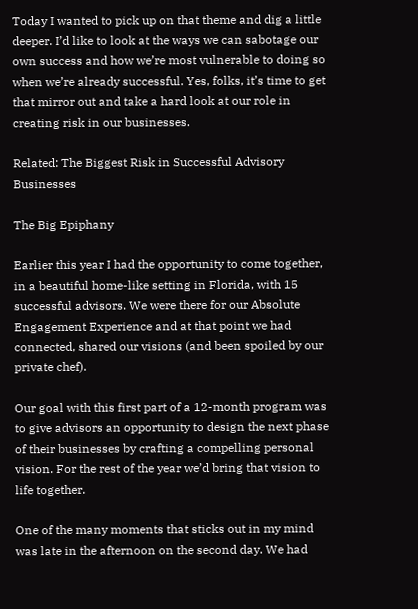Today I wanted to pick up on that theme and dig a little deeper. I’d like to look at the ways we can sabotage our own success and how we’re most vulnerable to doing so when we’re already successful. Yes, folks, it’s time to get that mirror out and take a hard look at our role in creating risk in our businesses.

Related: The Biggest Risk in Successful Advisory Businesses

The Big Epiphany

Earlier this year I had the opportunity to come together, in a beautiful home-like setting in Florida, with 15 successful advisors. We were there for our Absolute Engagement Experience and at that point we had connected, shared our visions (and been spoiled by our private chef).

Our goal with this first part of a 12-month program was to give advisors an opportunity to design the next phase of their businesses by crafting a compelling personal vision. For the rest of the year we’d bring that vision to life together.

One of the many moments that sticks out in my mind was late in the afternoon on the second day. We had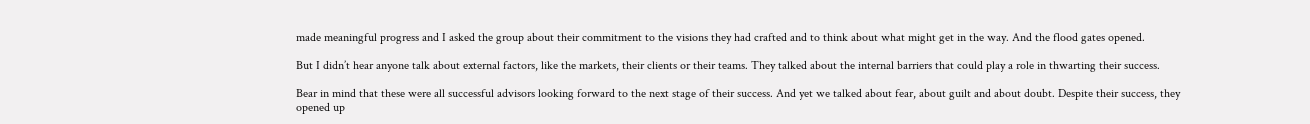made meaningful progress and I asked the group about their commitment to the visions they had crafted and to think about what might get in the way. And the flood gates opened.

But I didn’t hear anyone talk about external factors, like the markets, their clients or their teams. They talked about the internal barriers that could play a role in thwarting their success.

Bear in mind that these were all successful advisors looking forward to the next stage of their success. And yet we talked about fear, about guilt and about doubt. Despite their success, they opened up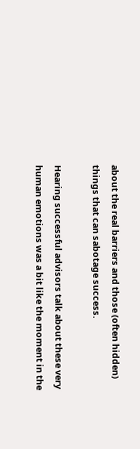about the real barriers and those (often hidden) things that can sabotage success.

Hearing successful advisors talk about these very human emotions was a bit like the moment in the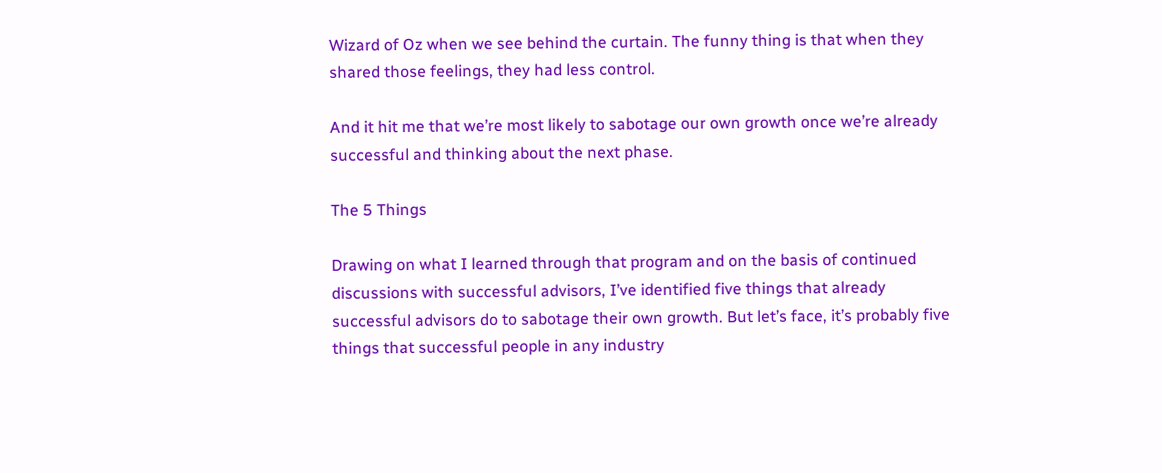Wizard of Oz when we see behind the curtain. The funny thing is that when they shared those feelings, they had less control.

And it hit me that we’re most likely to sabotage our own growth once we’re already successful and thinking about the next phase.

The 5 Things

Drawing on what I learned through that program and on the basis of continued discussions with successful advisors, I’ve identified five things that already successful advisors do to sabotage their own growth. But let’s face, it’s probably five things that successful people in any industry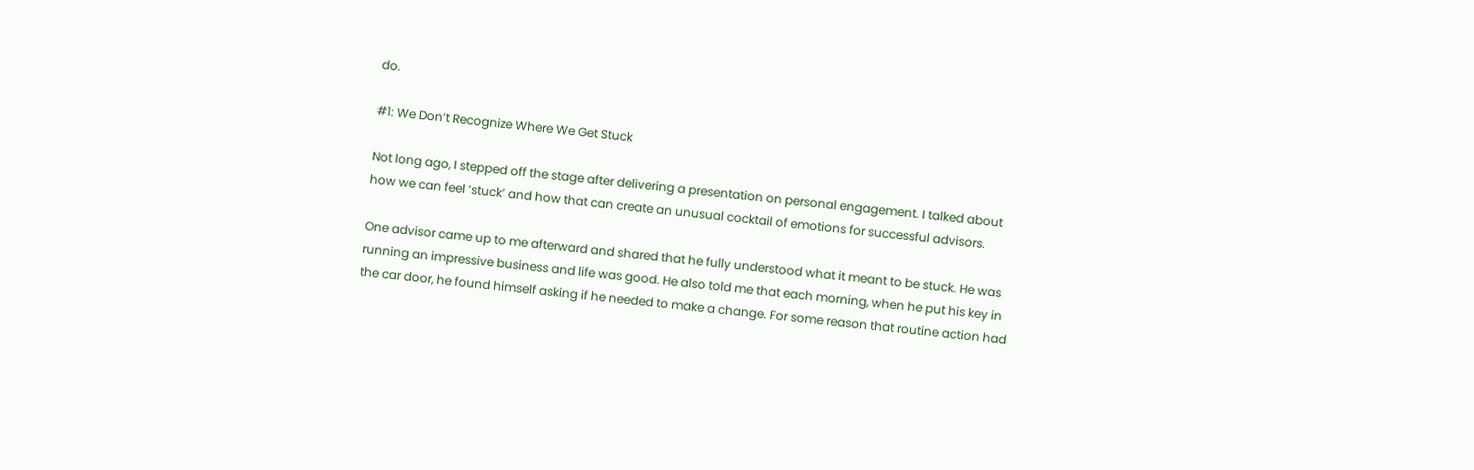do.

#1: We Don’t Recognize Where We Get Stuck

Not long ago, I stepped off the stage after delivering a presentation on personal engagement. I talked about how we can feel ‘stuck’ and how that can create an unusual cocktail of emotions for successful advisors.

One advisor came up to me afterward and shared that he fully understood what it meant to be stuck. He was running an impressive business and life was good. He also told me that each morning, when he put his key in the car door, he found himself asking if he needed to make a change. For some reason that routine action had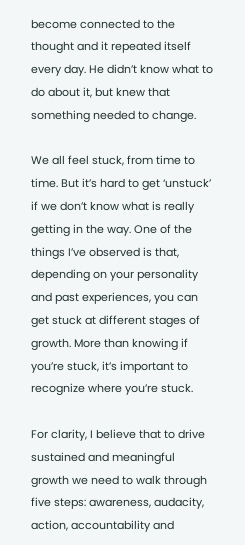become connected to the thought and it repeated itself every day. He didn’t know what to do about it, but knew that something needed to change.

We all feel stuck, from time to time. But it’s hard to get ‘unstuck’ if we don’t know what is really getting in the way. One of the things I’ve observed is that, depending on your personality and past experiences, you can get stuck at different stages of growth. More than knowing if you’re stuck, it’s important to recognize where you’re stuck.

For clarity, I believe that to drive sustained and meaningful growth we need to walk through five steps: awareness, audacity, action, accountability and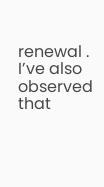renewal . I’ve also observed that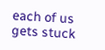each of us gets stuck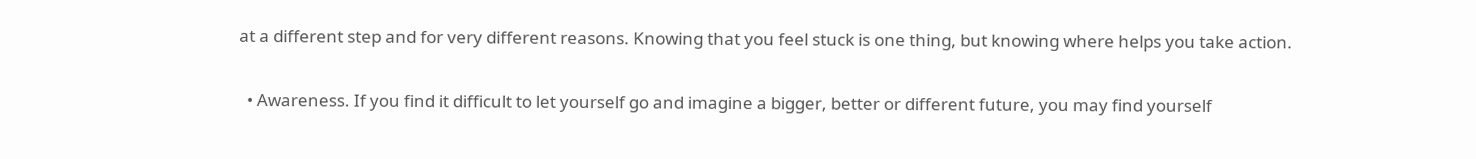at a different step and for very different reasons. Knowing that you feel stuck is one thing, but knowing where helps you take action.

  • Awareness. If you find it difficult to let yourself go and imagine a bigger, better or different future, you may find yourself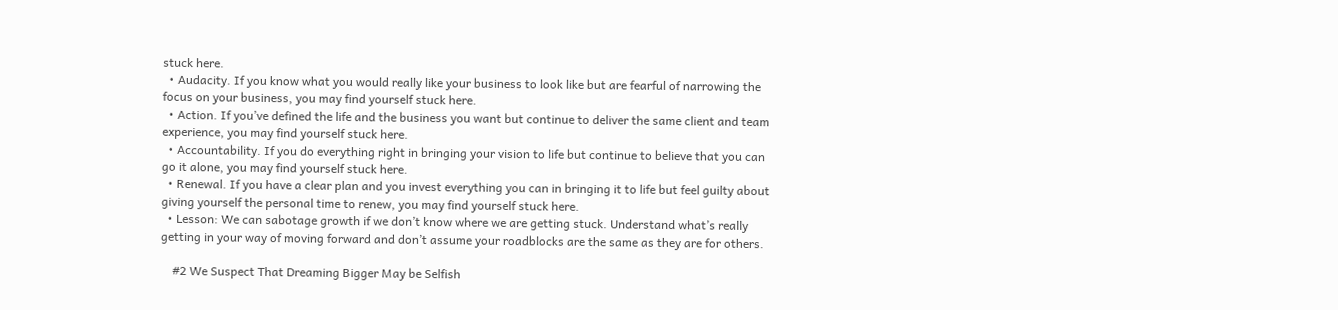stuck here.
  • Audacity. If you know what you would really like your business to look like but are fearful of narrowing the focus on your business, you may find yourself stuck here.
  • Action. If you’ve defined the life and the business you want but continue to deliver the same client and team experience, you may find yourself stuck here.
  • Accountability. If you do everything right in bringing your vision to life but continue to believe that you can go it alone, you may find yourself stuck here.
  • Renewal. If you have a clear plan and you invest everything you can in bringing it to life but feel guilty about giving yourself the personal time to renew, you may find yourself stuck here.
  • Lesson: We can sabotage growth if we don’t know where we are getting stuck. Understand what’s really getting in your way of moving forward and don’t assume your roadblocks are the same as they are for others.

    #2 We Suspect That Dreaming Bigger May be Selfish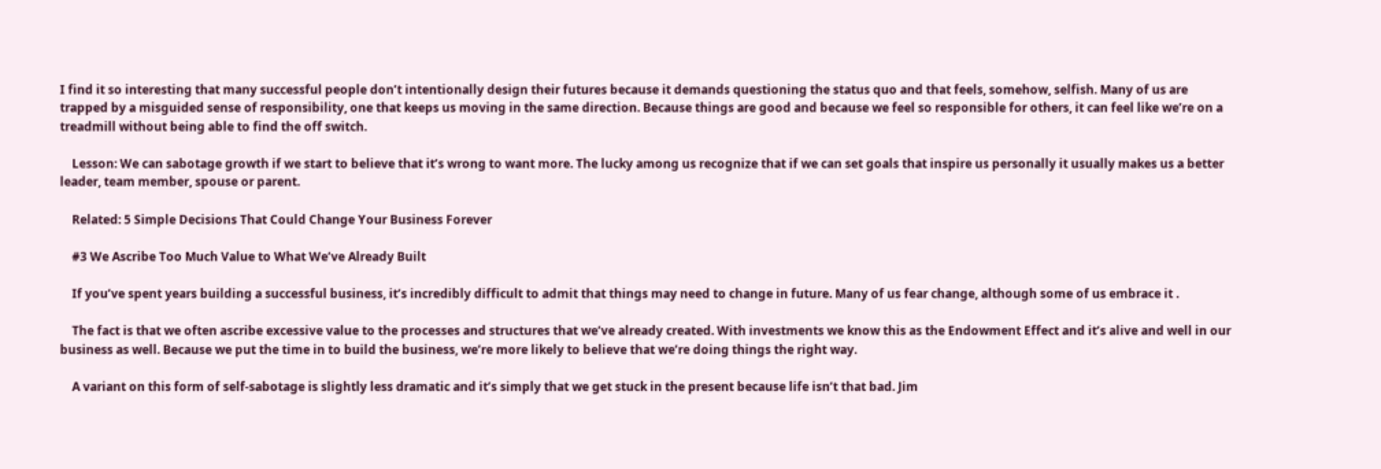I find it so interesting that many successful people don’t intentionally design their futures because it demands questioning the status quo and that feels, somehow, selfish. Many of us are trapped by a misguided sense of responsibility, one that keeps us moving in the same direction. Because things are good and because we feel so responsible for others, it can feel like we’re on a treadmill without being able to find the off switch.

    Lesson: We can sabotage growth if we start to believe that it’s wrong to want more. The lucky among us recognize that if we can set goals that inspire us personally it usually makes us a better leader, team member, spouse or parent.

    Related: 5 Simple Decisions That Could Change Your Business Forever

    #3 We Ascribe Too Much Value to What We’ve Already Built

    If you’ve spent years building a successful business, it’s incredibly difficult to admit that things may need to change in future. Many of us fear change, although some of us embrace it .

    The fact is that we often ascribe excessive value to the processes and structures that we’ve already created. With investments we know this as the Endowment Effect and it’s alive and well in our business as well. Because we put the time in to build the business, we’re more likely to believe that we’re doing things the right way.

    A variant on this form of self-sabotage is slightly less dramatic and it’s simply that we get stuck in the present because life isn’t that bad. Jim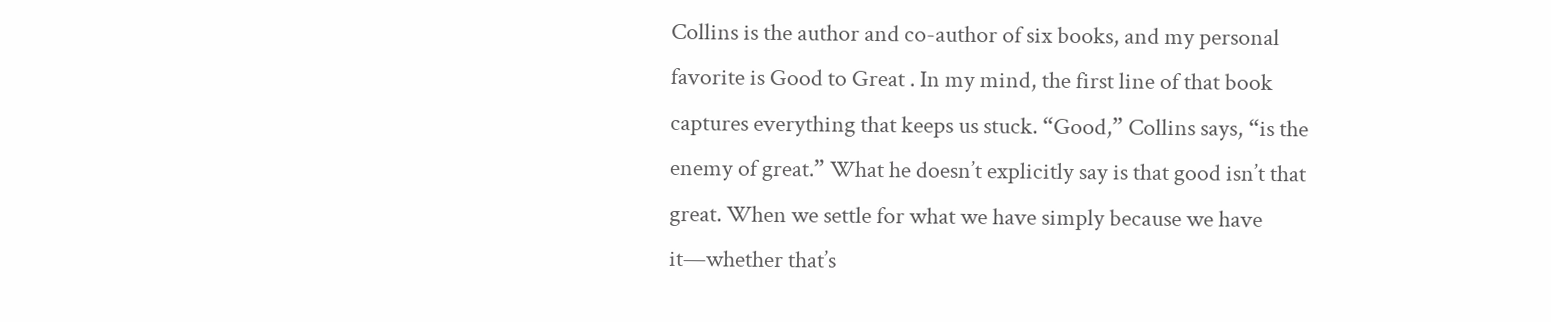Collins is the author and co-author of six books, and my personal favorite is Good to Great . In my mind, the first line of that book captures everything that keeps us stuck. “Good,” Collins says, “is the enemy of great.” What he doesn’t explicitly say is that good isn’t that great. When we settle for what we have simply because we have it—whether that’s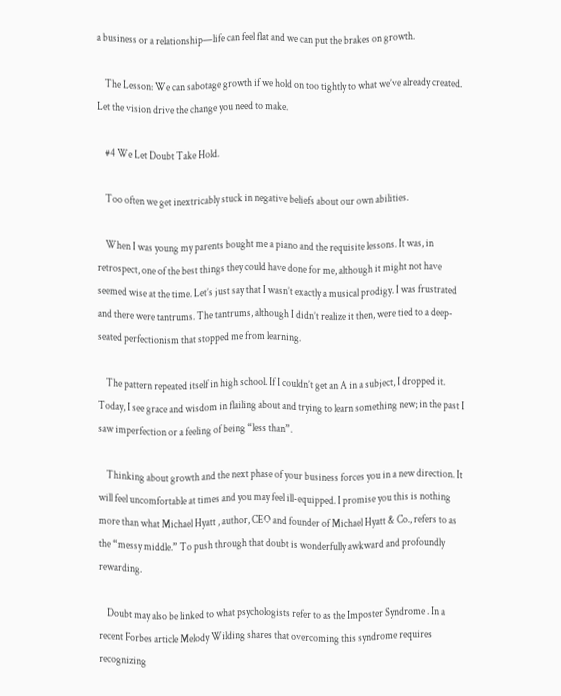a business or a relationship—life can feel flat and we can put the brakes on growth.

    The Lesson: We can sabotage growth if we hold on too tightly to what we’ve already created. Let the vision drive the change you need to make.

    #4 We Let Doubt Take Hold.

    Too often we get inextricably stuck in negative beliefs about our own abilities.

    When I was young my parents bought me a piano and the requisite lessons. It was, in retrospect, one of the best things they could have done for me, although it might not have seemed wise at the time. Let’s just say that I wasn’t exactly a musical prodigy. I was frustrated and there were tantrums. The tantrums, although I didn’t realize it then, were tied to a deep-seated perfectionism that stopped me from learning.

    The pattern repeated itself in high school. If I couldn’t get an A in a subject, I dropped it. Today, I see grace and wisdom in flailing about and trying to learn something new; in the past I saw imperfection or a feeling of being “less than”.

    Thinking about growth and the next phase of your business forces you in a new direction. It will feel uncomfortable at times and you may feel ill-equipped. I promise you this is nothing more than what Michael Hyatt , author, CEO and founder of Michael Hyatt & Co., refers to as the “messy middle.” To push through that doubt is wonderfully awkward and profoundly rewarding.

    Doubt may also be linked to what psychologists refer to as the Imposter Syndrome . In a recent Forbes article Melody Wilding shares that overcoming this syndrome requires recognizing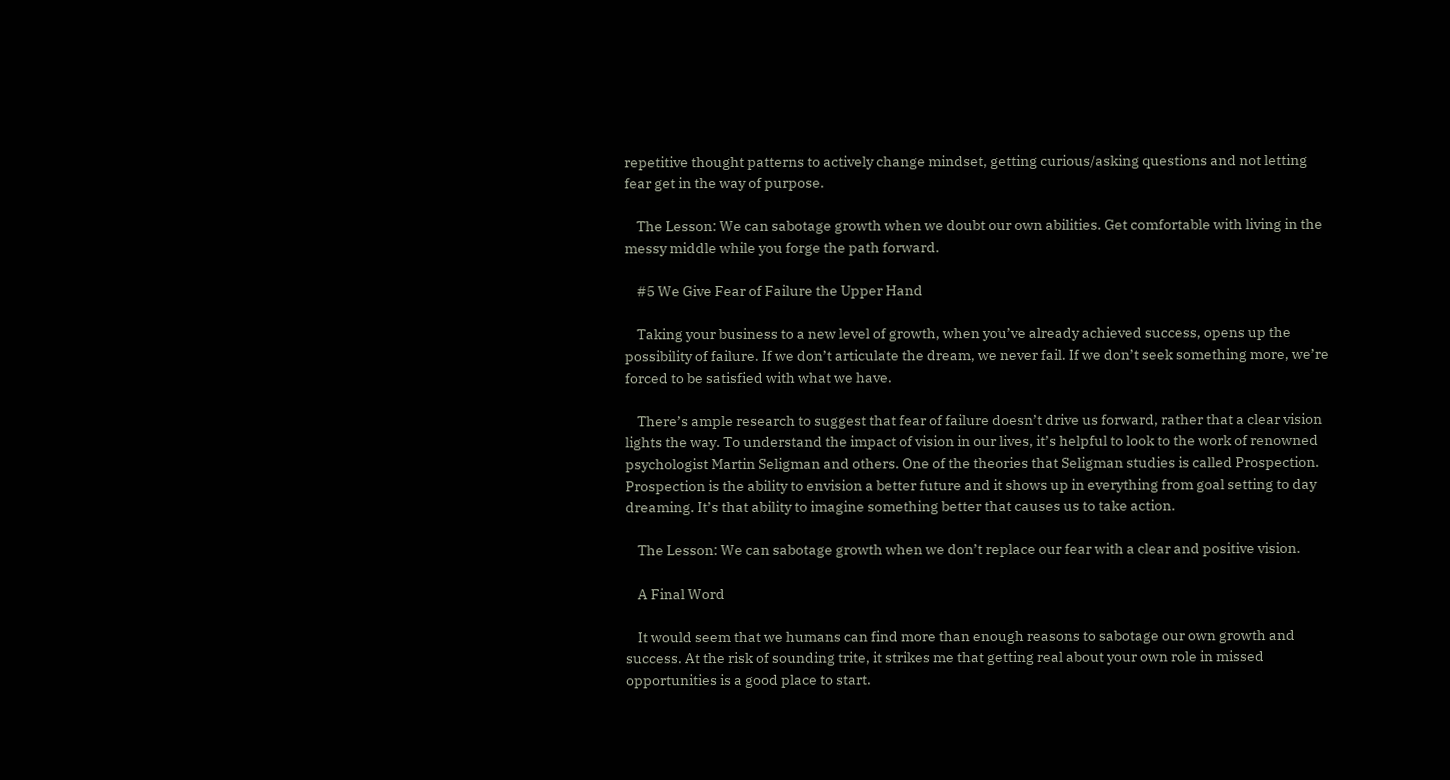repetitive thought patterns to actively change mindset, getting curious/asking questions and not letting fear get in the way of purpose.

    The Lesson: We can sabotage growth when we doubt our own abilities. Get comfortable with living in the messy middle while you forge the path forward.

    #5 We Give Fear of Failure the Upper Hand

    Taking your business to a new level of growth, when you’ve already achieved success, opens up the possibility of failure. If we don’t articulate the dream, we never fail. If we don’t seek something more, we’re forced to be satisfied with what we have.

    There’s ample research to suggest that fear of failure doesn’t drive us forward, rather that a clear vision lights the way. To understand the impact of vision in our lives, it’s helpful to look to the work of renowned psychologist Martin Seligman and others. One of the theories that Seligman studies is called Prospection. Prospection is the ability to envision a better future and it shows up in everything from goal setting to day dreaming. It’s that ability to imagine something better that causes us to take action.

    The Lesson: We can sabotage growth when we don’t replace our fear with a clear and positive vision.

    A Final Word

    It would seem that we humans can find more than enough reasons to sabotage our own growth and success. At the risk of sounding trite, it strikes me that getting real about your own role in missed opportunities is a good place to start.